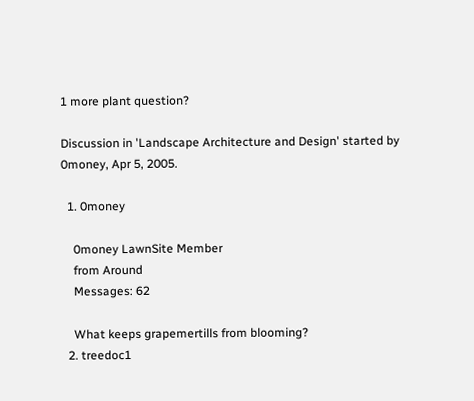1 more plant question?

Discussion in 'Landscape Architecture and Design' started by 0money, Apr 5, 2005.

  1. 0money

    0money LawnSite Member
    from Around
    Messages: 62

    What keeps grapemertills from blooming?
  2. treedoc1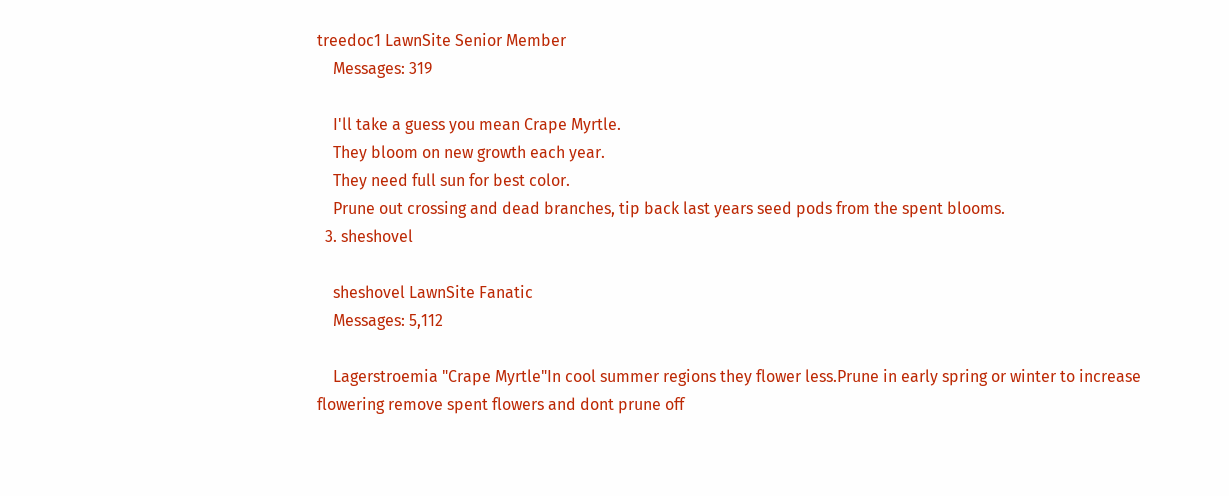treedoc1 LawnSite Senior Member
    Messages: 319

    I'll take a guess you mean Crape Myrtle.
    They bloom on new growth each year.
    They need full sun for best color.
    Prune out crossing and dead branches, tip back last years seed pods from the spent blooms.
  3. sheshovel

    sheshovel LawnSite Fanatic
    Messages: 5,112

    Lagerstroemia "Crape Myrtle"In cool summer regions they flower less.Prune in early spring or winter to increase flowering remove spent flowers and dont prune off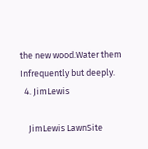the new wood.Water them Infrequently but deeply.
  4. JimLewis

    JimLewis LawnSite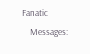Fanatic
    Messages: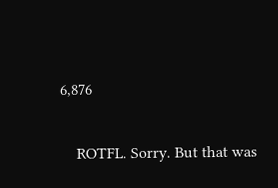6,876

    ROTFL. Sorry. But that was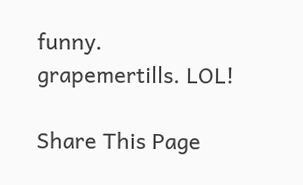funny. grapemertills. LOL!

Share This Page